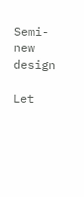Semi-new design

Let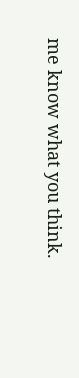me know what you think.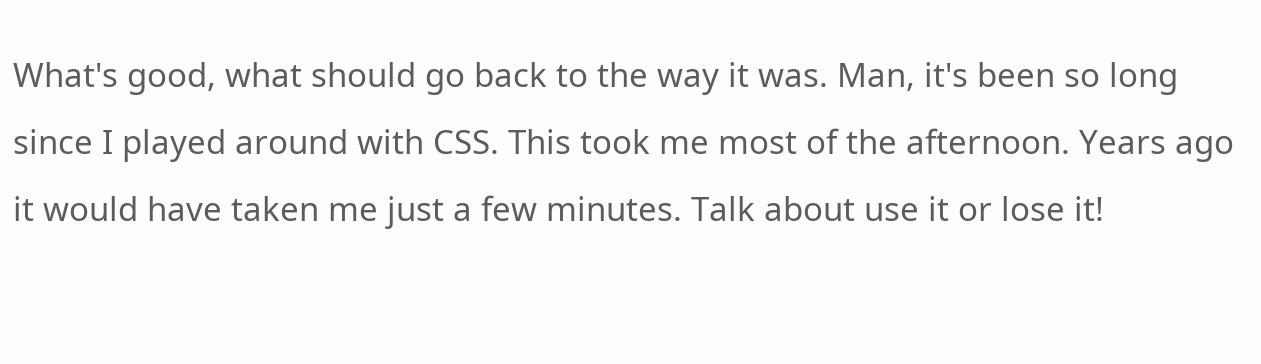What's good, what should go back to the way it was. Man, it's been so long since I played around with CSS. This took me most of the afternoon. Years ago it would have taken me just a few minutes. Talk about use it or lose it!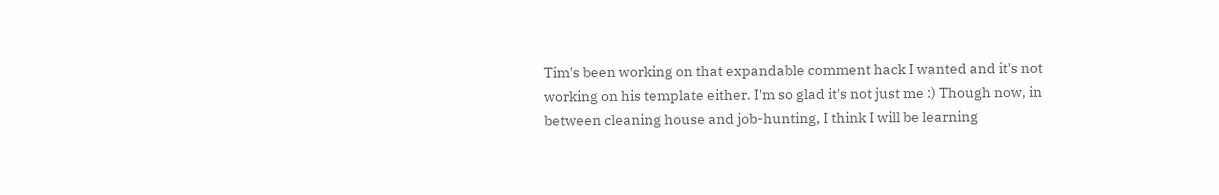Tim's been working on that expandable comment hack I wanted and it's not working on his template either. I'm so glad it's not just me :) Though now, in between cleaning house and job-hunting, I think I will be learning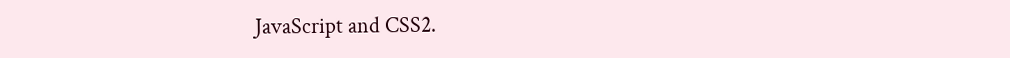JavaScript and CSS2.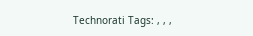Technorati Tags: , , ,